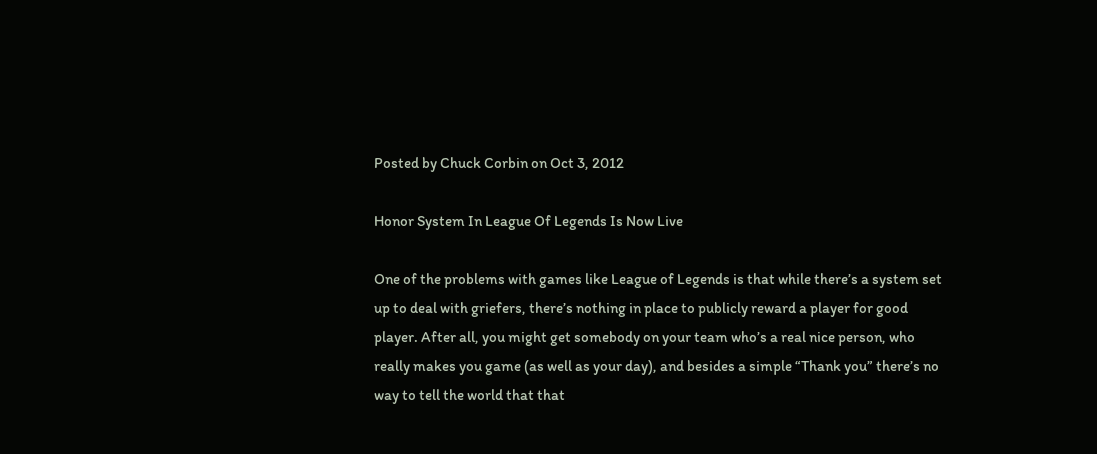Posted by Chuck Corbin on Oct 3, 2012

Honor System In League Of Legends Is Now Live

One of the problems with games like League of Legends is that while there’s a system set up to deal with griefers, there’s nothing in place to publicly reward a player for good player. After all, you might get somebody on your team who’s a real nice person, who really makes you game (as well as your day), and besides a simple “Thank you” there’s no way to tell the world that that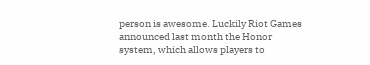person is awesome. Luckily Riot Games announced last month the Honor system, which allows players to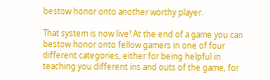bestow honor onto another worthy player.

That system is now live! At the end of a game you can bestow honor onto fellow gamers in one of four different categories, either for being helpful in teaching you different ins and outs of the game, for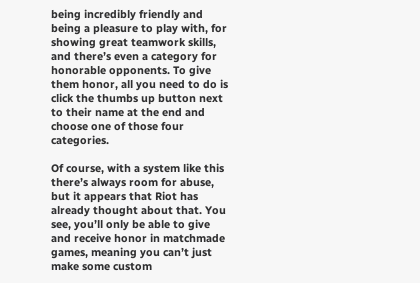being incredibly friendly and being a pleasure to play with, for showing great teamwork skills, and there’s even a category for honorable opponents. To give them honor, all you need to do is click the thumbs up button next to their name at the end and choose one of those four categories.

Of course, with a system like this there’s always room for abuse, but it appears that Riot has already thought about that. You see, you’ll only be able to give and receive honor in matchmade games, meaning you can’t just make some custom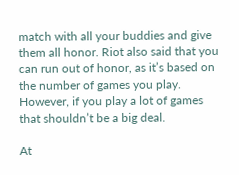match with all your buddies and give them all honor. Riot also said that you can run out of honor, as it’s based on the number of games you play. However, if you play a lot of games that shouldn’t be a big deal.

At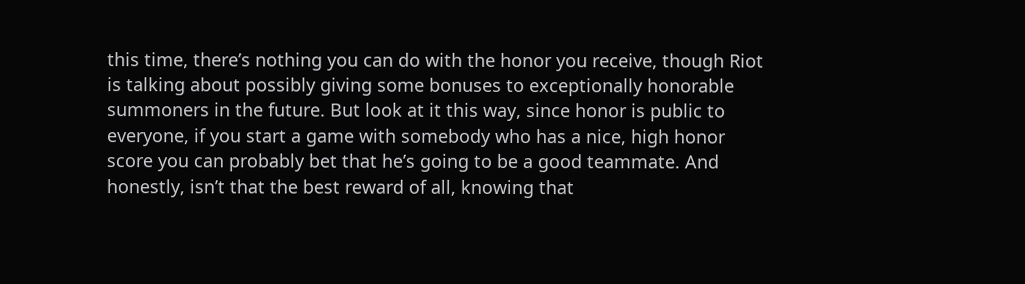this time, there’s nothing you can do with the honor you receive, though Riot is talking about possibly giving some bonuses to exceptionally honorable summoners in the future. But look at it this way, since honor is public to everyone, if you start a game with somebody who has a nice, high honor score you can probably bet that he’s going to be a good teammate. And honestly, isn’t that the best reward of all, knowing that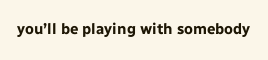you’ll be playing with somebody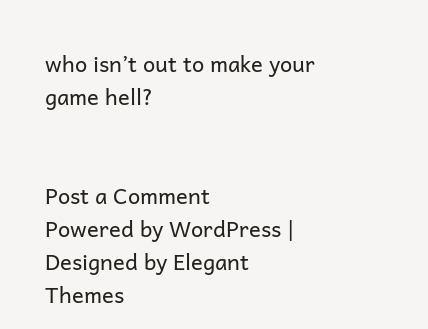who isn’t out to make your game hell?


Post a Comment
Powered by WordPress | Designed by Elegant Themes